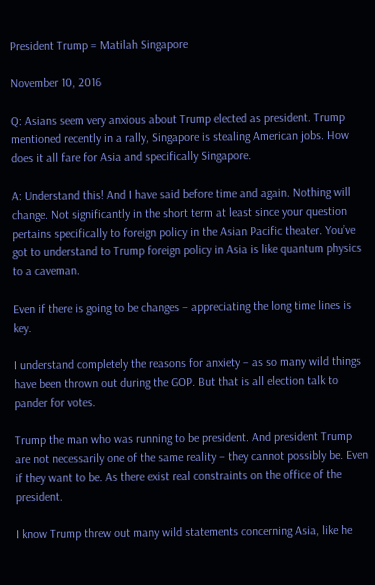President Trump = Matilah Singapore

November 10, 2016

Q: Asians seem very anxious about Trump elected as president. Trump mentioned recently in a rally, Singapore is stealing American jobs. How does it all fare for Asia and specifically Singapore.

A: Understand this! And I have said before time and again. Nothing will change. Not significantly in the short term at least since your question pertains specifically to foreign policy in the Asian Pacific theater. You’ve got to understand to Trump foreign policy in Asia is like quantum physics to a caveman.

Even if there is going to be changes – appreciating the long time lines is key.

I understand completely the reasons for anxiety – as so many wild things have been thrown out during the GOP. But that is all election talk to pander for votes.

Trump the man who was running to be president. And president Trump are not necessarily one of the same reality – they cannot possibly be. Even if they want to be. As there exist real constraints on the office of the president.

I know Trump threw out many wild statements concerning Asia, like he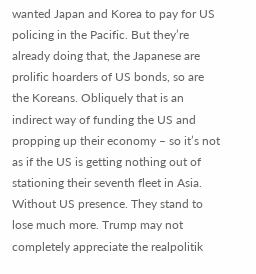wanted Japan and Korea to pay for US policing in the Pacific. But they’re already doing that, the Japanese are prolific hoarders of US bonds, so are the Koreans. Obliquely that is an indirect way of funding the US and propping up their economy – so it’s not as if the US is getting nothing out of stationing their seventh fleet in Asia. Without US presence. They stand to lose much more. Trump may not completely appreciate the realpolitik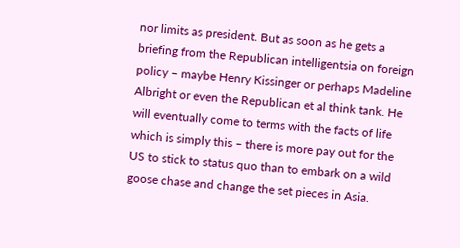nor limits as president. But as soon as he gets a briefing from the Republican intelligentsia on foreign policy – maybe Henry Kissinger or perhaps Madeline Albright or even the Republican et al think tank. He will eventually come to terms with the facts of life which is simply this – there is more pay out for the US to stick to status quo than to embark on a wild goose chase and change the set pieces in Asia.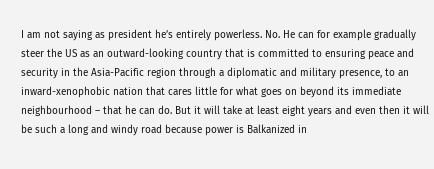I am not saying as president he’s entirely powerless. No. He can for example gradually steer the US as an outward-looking country that is committed to ensuring peace and security in the Asia-Pacific region through a diplomatic and military presence, to an inward-xenophobic nation that cares little for what goes on beyond its immediate neighbourhood – that he can do. But it will take at least eight years and even then it will be such a long and windy road because power is Balkanized in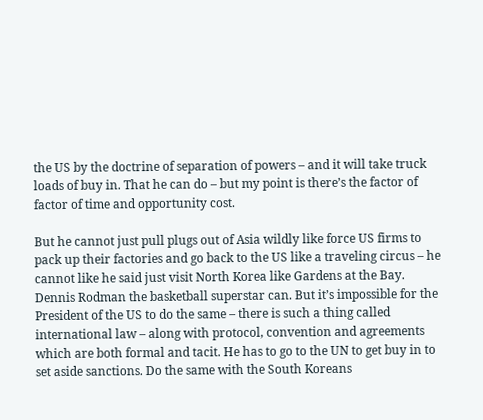the US by the doctrine of separation of powers – and it will take truck loads of buy in. That he can do – but my point is there’s the factor of factor of time and opportunity cost.

But he cannot just pull plugs out of Asia wildly like force US firms to pack up their factories and go back to the US like a traveling circus – he cannot like he said just visit North Korea like Gardens at the Bay. Dennis Rodman the basketball superstar can. But it’s impossible for the President of the US to do the same – there is such a thing called international law – along with protocol, convention and agreements which are both formal and tacit. He has to go to the UN to get buy in to set aside sanctions. Do the same with the South Koreans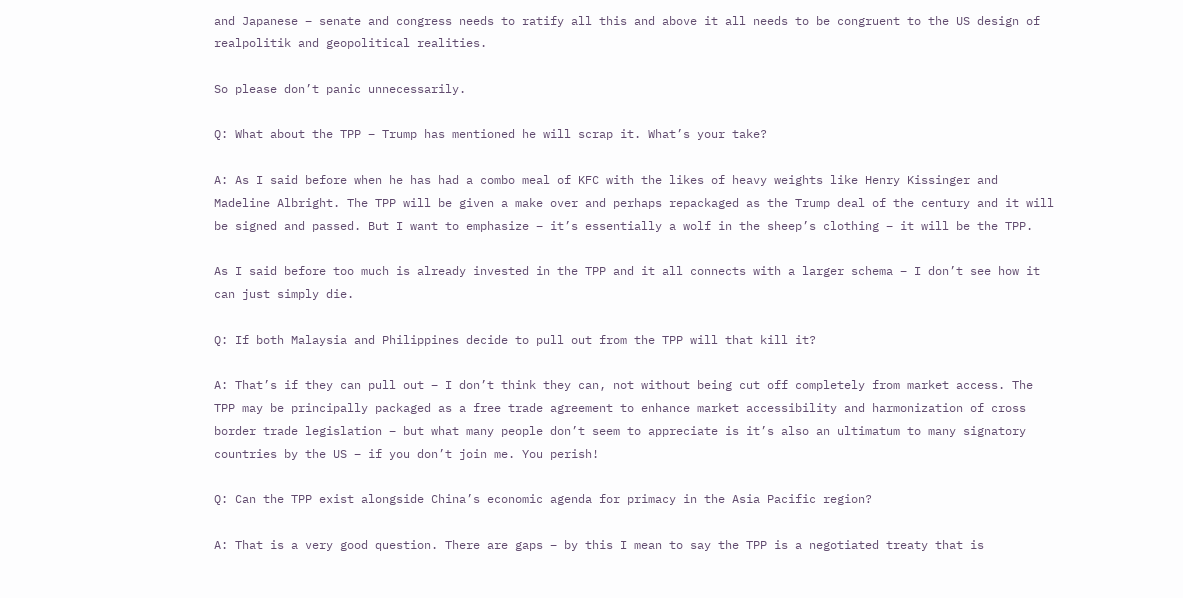and Japanese – senate and congress needs to ratify all this and above it all needs to be congruent to the US design of realpolitik and geopolitical realities.

So please don’t panic unnecessarily.

Q: What about the TPP – Trump has mentioned he will scrap it. What’s your take?

A: As I said before when he has had a combo meal of KFC with the likes of heavy weights like Henry Kissinger and Madeline Albright. The TPP will be given a make over and perhaps repackaged as the Trump deal of the century and it will be signed and passed. But I want to emphasize – it’s essentially a wolf in the sheep’s clothing – it will be the TPP.

As I said before too much is already invested in the TPP and it all connects with a larger schema – I don’t see how it can just simply die.

Q: If both Malaysia and Philippines decide to pull out from the TPP will that kill it?

A: That’s if they can pull out – I don’t think they can, not without being cut off completely from market access. The TPP may be principally packaged as a free trade agreement to enhance market accessibility and harmonization of cross border trade legislation – but what many people don’t seem to appreciate is it’s also an ultimatum to many signatory countries by the US – if you don’t join me. You perish!

Q: Can the TPP exist alongside China’s economic agenda for primacy in the Asia Pacific region?

A: That is a very good question. There are gaps – by this I mean to say the TPP is a negotiated treaty that is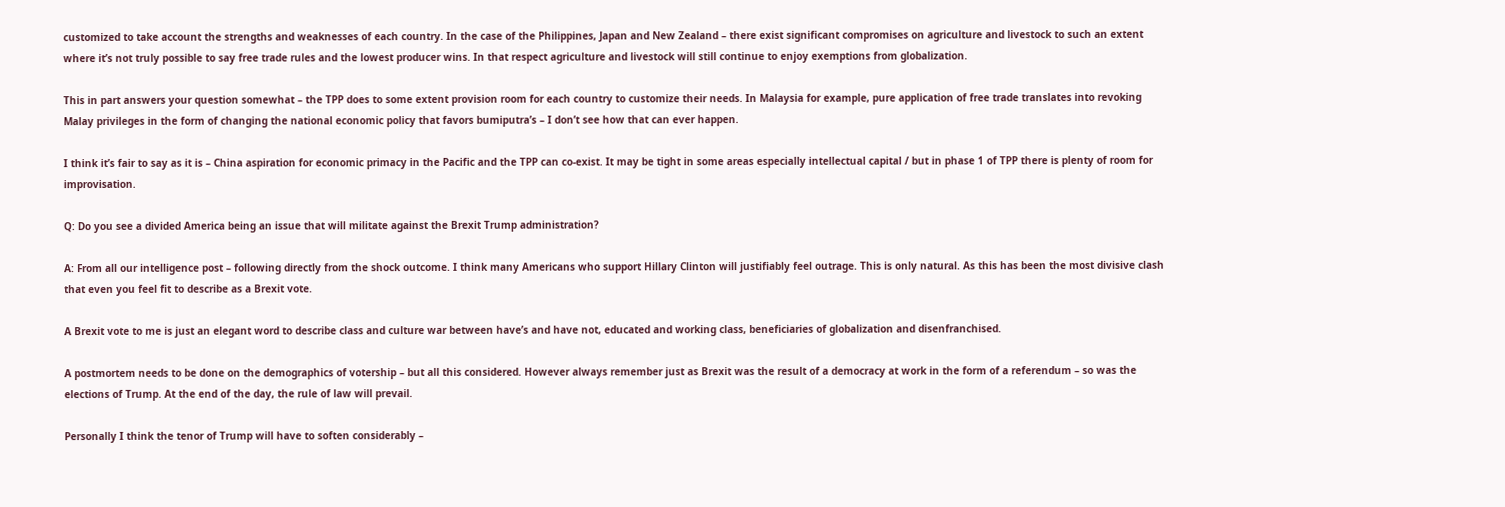customized to take account the strengths and weaknesses of each country. In the case of the Philippines, Japan and New Zealand – there exist significant compromises on agriculture and livestock to such an extent where it’s not truly possible to say free trade rules and the lowest producer wins. In that respect agriculture and livestock will still continue to enjoy exemptions from globalization.

This in part answers your question somewhat – the TPP does to some extent provision room for each country to customize their needs. In Malaysia for example, pure application of free trade translates into revoking Malay privileges in the form of changing the national economic policy that favors bumiputra’s – I don’t see how that can ever happen.

I think it’s fair to say as it is – China aspiration for economic primacy in the Pacific and the TPP can co-exist. It may be tight in some areas especially intellectual capital / but in phase 1 of TPP there is plenty of room for improvisation.

Q: Do you see a divided America being an issue that will militate against the Brexit Trump administration?

A: From all our intelligence post – following directly from the shock outcome. I think many Americans who support Hillary Clinton will justifiably feel outrage. This is only natural. As this has been the most divisive clash that even you feel fit to describe as a Brexit vote.

A Brexit vote to me is just an elegant word to describe class and culture war between have’s and have not, educated and working class, beneficiaries of globalization and disenfranchised.

A postmortem needs to be done on the demographics of votership – but all this considered. However always remember just as Brexit was the result of a democracy at work in the form of a referendum – so was the elections of Trump. At the end of the day, the rule of law will prevail.

Personally I think the tenor of Trump will have to soften considerably –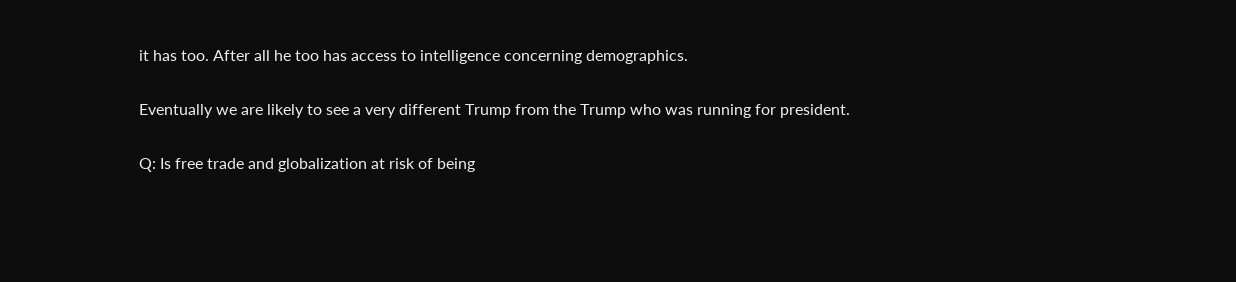it has too. After all he too has access to intelligence concerning demographics.

Eventually we are likely to see a very different Trump from the Trump who was running for president.

Q: Is free trade and globalization at risk of being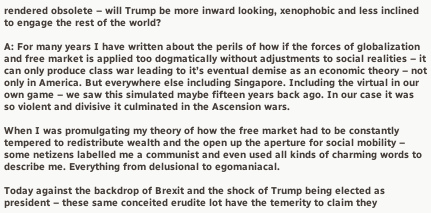rendered obsolete – will Trump be more inward looking, xenophobic and less inclined to engage the rest of the world?

A: For many years I have written about the perils of how if the forces of globalization and free market is applied too dogmatically without adjustments to social realities – it can only produce class war leading to it’s eventual demise as an economic theory – not only in America. But everywhere else including Singapore. Including the virtual in our own game – we saw this simulated maybe fifteen years back ago. In our case it was so violent and divisive it culminated in the Ascension wars.

When I was promulgating my theory of how the free market had to be constantly tempered to redistribute wealth and the open up the aperture for social mobility – some netizens labelled me a communist and even used all kinds of charming words to describe me. Everything from delusional to egomaniacal.

Today against the backdrop of Brexit and the shock of Trump being elected as president – these same conceited erudite lot have the temerity to claim they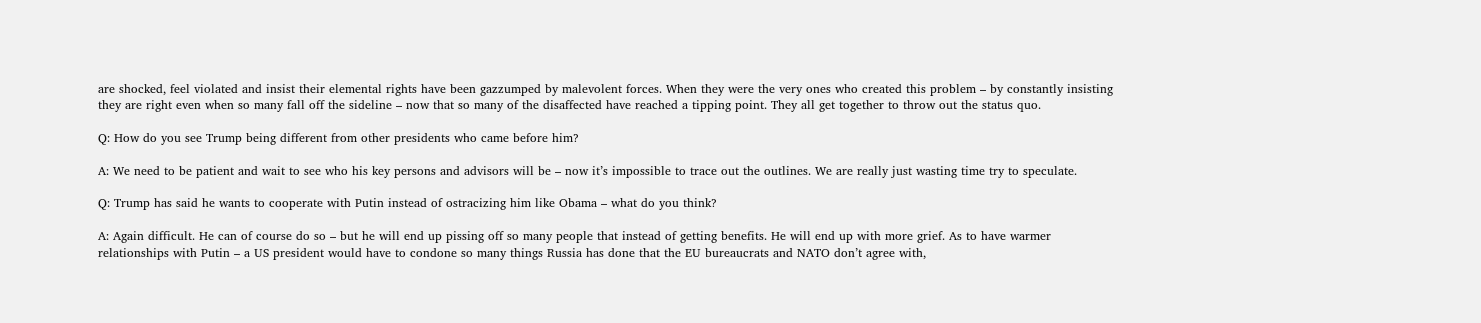are shocked, feel violated and insist their elemental rights have been gazzumped by malevolent forces. When they were the very ones who created this problem – by constantly insisting they are right even when so many fall off the sideline – now that so many of the disaffected have reached a tipping point. They all get together to throw out the status quo.

Q: How do you see Trump being different from other presidents who came before him?

A: We need to be patient and wait to see who his key persons and advisors will be – now it’s impossible to trace out the outlines. We are really just wasting time try to speculate.

Q: Trump has said he wants to cooperate with Putin instead of ostracizing him like Obama – what do you think?

A: Again difficult. He can of course do so – but he will end up pissing off so many people that instead of getting benefits. He will end up with more grief. As to have warmer relationships with Putin – a US president would have to condone so many things Russia has done that the EU bureaucrats and NATO don’t agree with,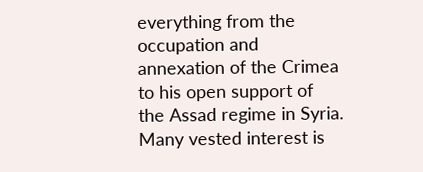everything from the occupation and annexation of the Crimea to his open support of the Assad regime in Syria. Many vested interest is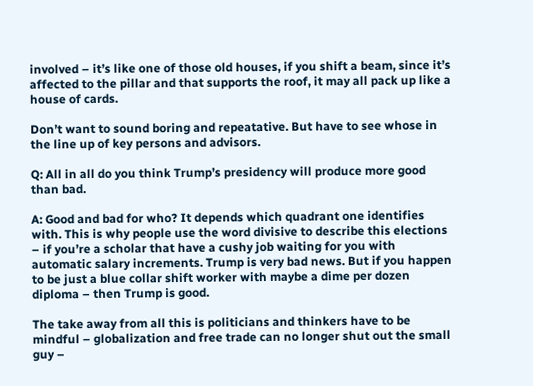involved – it’s like one of those old houses, if you shift a beam, since it’s affected to the pillar and that supports the roof, it may all pack up like a house of cards.

Don’t want to sound boring and repeatative. But have to see whose in the line up of key persons and advisors.

Q: All in all do you think Trump’s presidency will produce more good than bad.

A: Good and bad for who? It depends which quadrant one identifies with. This is why people use the word divisive to describe this elections – if you’re a scholar that have a cushy job waiting for you with automatic salary increments. Trump is very bad news. But if you happen to be just a blue collar shift worker with maybe a dime per dozen diploma – then Trump is good.

The take away from all this is politicians and thinkers have to be mindful – globalization and free trade can no longer shut out the small guy –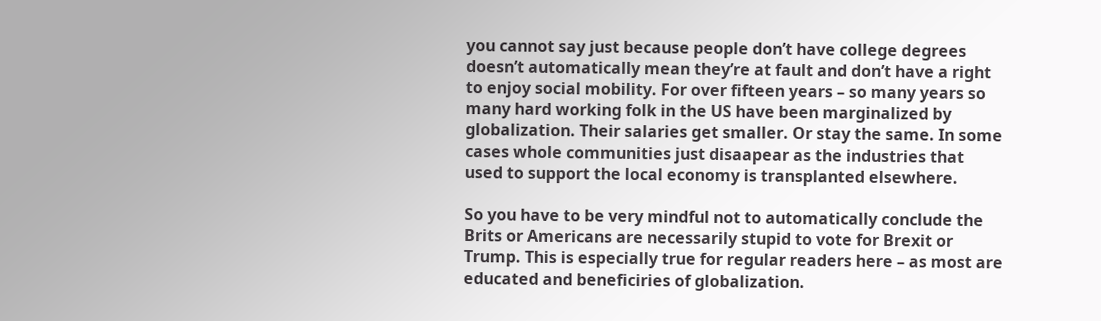you cannot say just because people don’t have college degrees doesn’t automatically mean they’re at fault and don’t have a right to enjoy social mobility. For over fifteen years – so many years so many hard working folk in the US have been marginalized by globalization. Their salaries get smaller. Or stay the same. In some cases whole communities just disaapear as the industries that used to support the local economy is transplanted elsewhere.

So you have to be very mindful not to automatically conclude the Brits or Americans are necessarily stupid to vote for Brexit or Trump. This is especially true for regular readers here – as most are educated and beneficiries of globalization.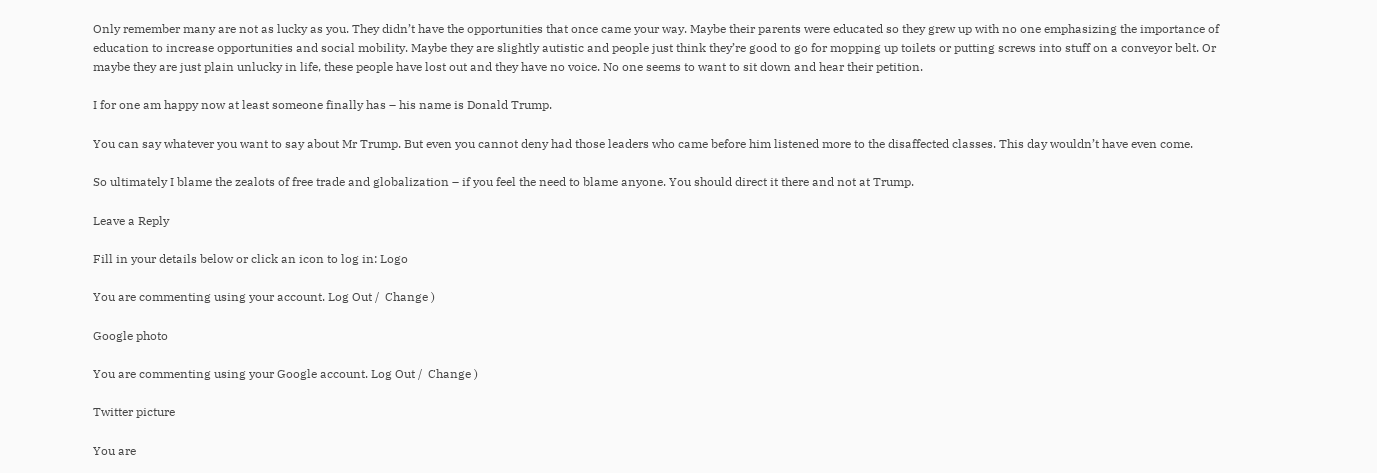Only remember many are not as lucky as you. They didn’t have the opportunities that once came your way. Maybe their parents were educated so they grew up with no one emphasizing the importance of education to increase opportunities and social mobility. Maybe they are slightly autistic and people just think they’re good to go for mopping up toilets or putting screws into stuff on a conveyor belt. Or maybe they are just plain unlucky in life, these people have lost out and they have no voice. No one seems to want to sit down and hear their petition.

I for one am happy now at least someone finally has – his name is Donald Trump.

You can say whatever you want to say about Mr Trump. But even you cannot deny had those leaders who came before him listened more to the disaffected classes. This day wouldn’t have even come.

So ultimately I blame the zealots of free trade and globalization – if you feel the need to blame anyone. You should direct it there and not at Trump.

Leave a Reply

Fill in your details below or click an icon to log in: Logo

You are commenting using your account. Log Out /  Change )

Google photo

You are commenting using your Google account. Log Out /  Change )

Twitter picture

You are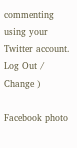commenting using your Twitter account. Log Out /  Change )

Facebook photo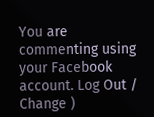You are commenting using your Facebook account. Log Out /  Change )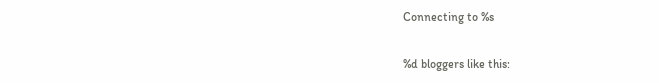Connecting to %s

%d bloggers like this: